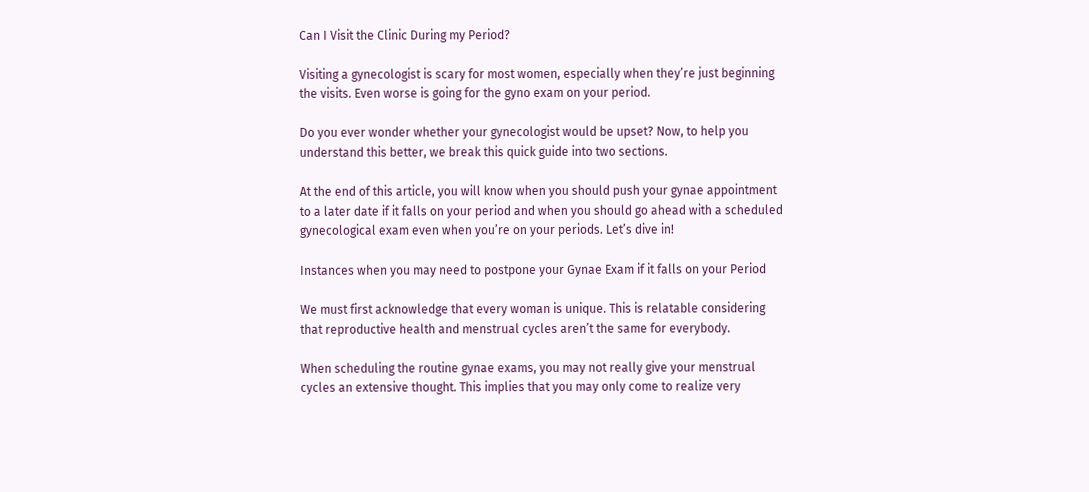Can I Visit the Clinic During my Period?

Visiting a gynecologist is scary for most women, especially when they’re just beginning the visits. Even worse is going for the gyno exam on your period.

Do you ever wonder whether your gynecologist would be upset? Now, to help you understand this better, we break this quick guide into two sections.

At the end of this article, you will know when you should push your gynae appointment to a later date if it falls on your period and when you should go ahead with a scheduled gynecological exam even when you’re on your periods. Let’s dive in!

Instances when you may need to postpone your Gynae Exam if it falls on your Period

We must first acknowledge that every woman is unique. This is relatable considering that reproductive health and menstrual cycles aren’t the same for everybody.

When scheduling the routine gynae exams, you may not really give your menstrual cycles an extensive thought. This implies that you may only come to realize very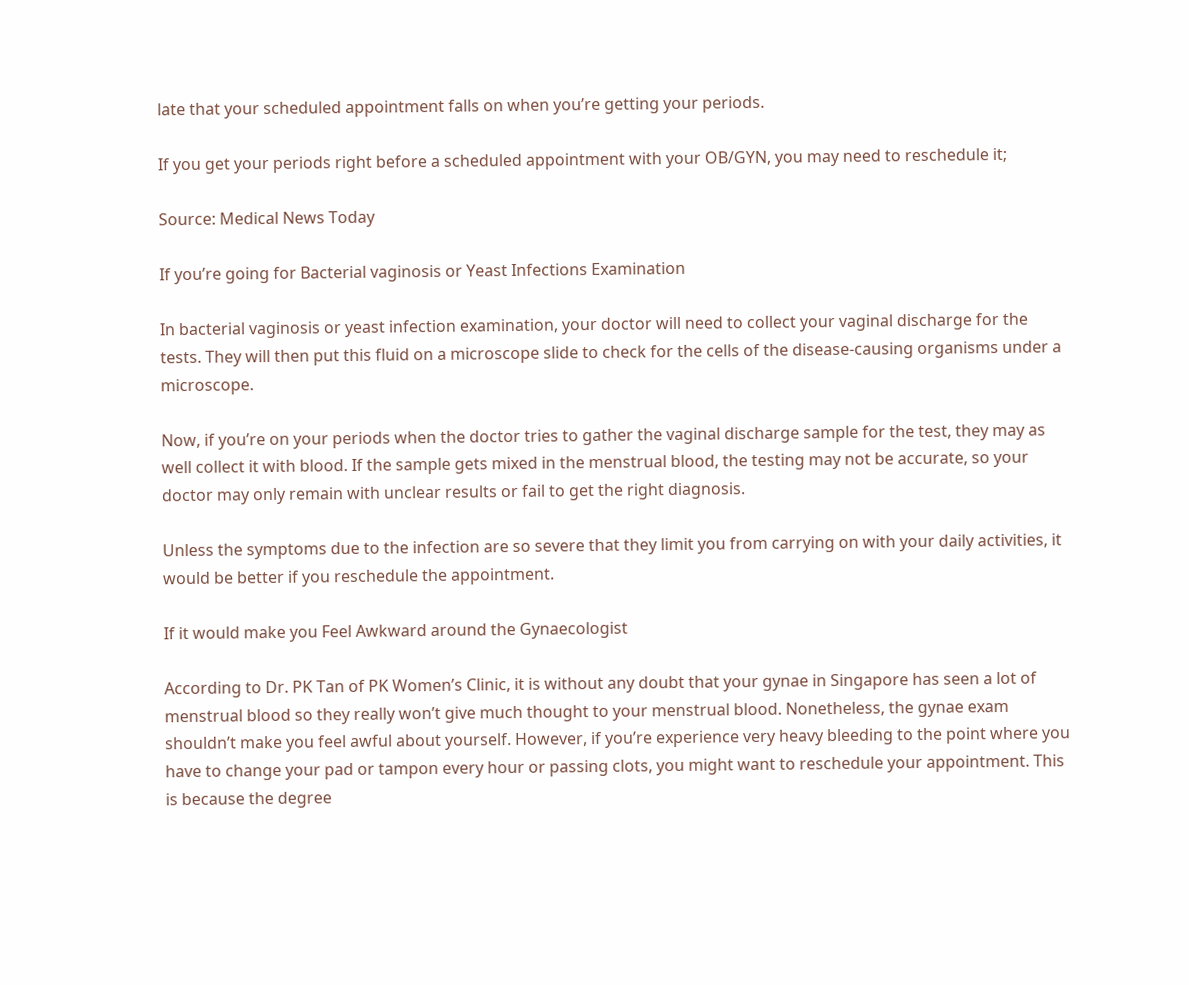late that your scheduled appointment falls on when you’re getting your periods.

If you get your periods right before a scheduled appointment with your OB/GYN, you may need to reschedule it;

Source: Medical News Today

If you’re going for Bacterial vaginosis or Yeast Infections Examination

In bacterial vaginosis or yeast infection examination, your doctor will need to collect your vaginal discharge for the tests. They will then put this fluid on a microscope slide to check for the cells of the disease-causing organisms under a microscope.

Now, if you’re on your periods when the doctor tries to gather the vaginal discharge sample for the test, they may as well collect it with blood. If the sample gets mixed in the menstrual blood, the testing may not be accurate, so your doctor may only remain with unclear results or fail to get the right diagnosis.

Unless the symptoms due to the infection are so severe that they limit you from carrying on with your daily activities, it would be better if you reschedule the appointment.

If it would make you Feel Awkward around the Gynaecologist

According to Dr. PK Tan of PK Women’s Clinic, it is without any doubt that your gynae in Singapore has seen a lot of menstrual blood so they really won’t give much thought to your menstrual blood. Nonetheless, the gynae exam shouldn’t make you feel awful about yourself. However, if you’re experience very heavy bleeding to the point where you have to change your pad or tampon every hour or passing clots, you might want to reschedule your appointment. This is because the degree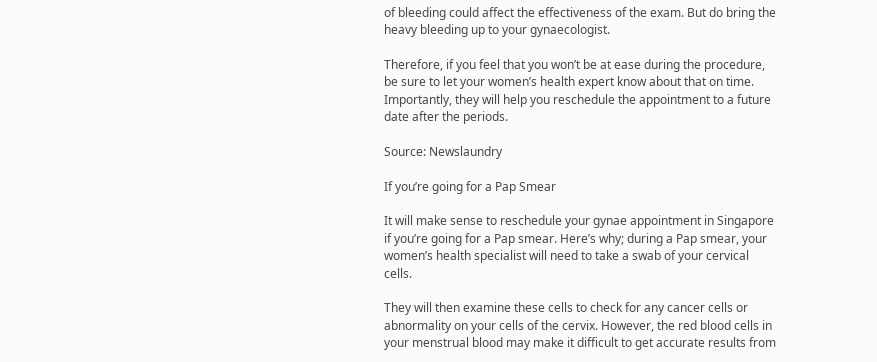of bleeding could affect the effectiveness of the exam. But do bring the heavy bleeding up to your gynaecologist.

Therefore, if you feel that you won’t be at ease during the procedure, be sure to let your women’s health expert know about that on time. Importantly, they will help you reschedule the appointment to a future date after the periods.

Source: Newslaundry

If you’re going for a Pap Smear

It will make sense to reschedule your gynae appointment in Singapore if you’re going for a Pap smear. Here’s why; during a Pap smear, your women’s health specialist will need to take a swab of your cervical cells.

They will then examine these cells to check for any cancer cells or abnormality on your cells of the cervix. However, the red blood cells in your menstrual blood may make it difficult to get accurate results from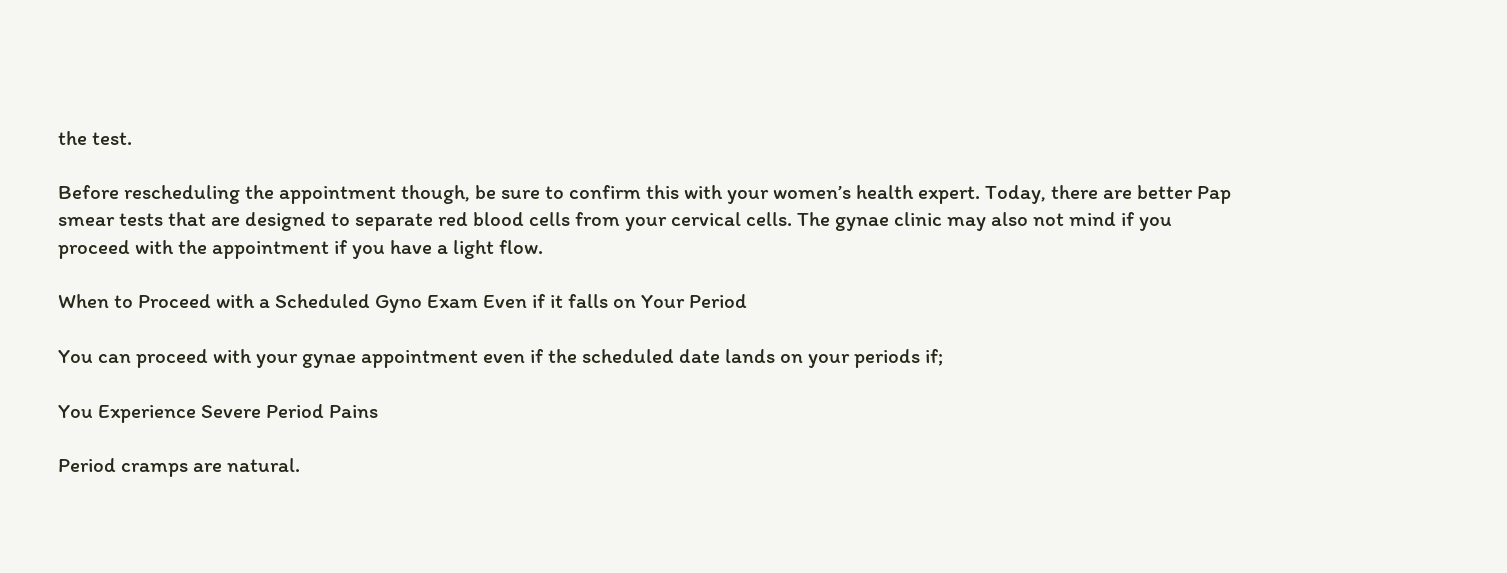the test.

Before rescheduling the appointment though, be sure to confirm this with your women’s health expert. Today, there are better Pap smear tests that are designed to separate red blood cells from your cervical cells. The gynae clinic may also not mind if you proceed with the appointment if you have a light flow.

When to Proceed with a Scheduled Gyno Exam Even if it falls on Your Period

You can proceed with your gynae appointment even if the scheduled date lands on your periods if;

You Experience Severe Period Pains

Period cramps are natural.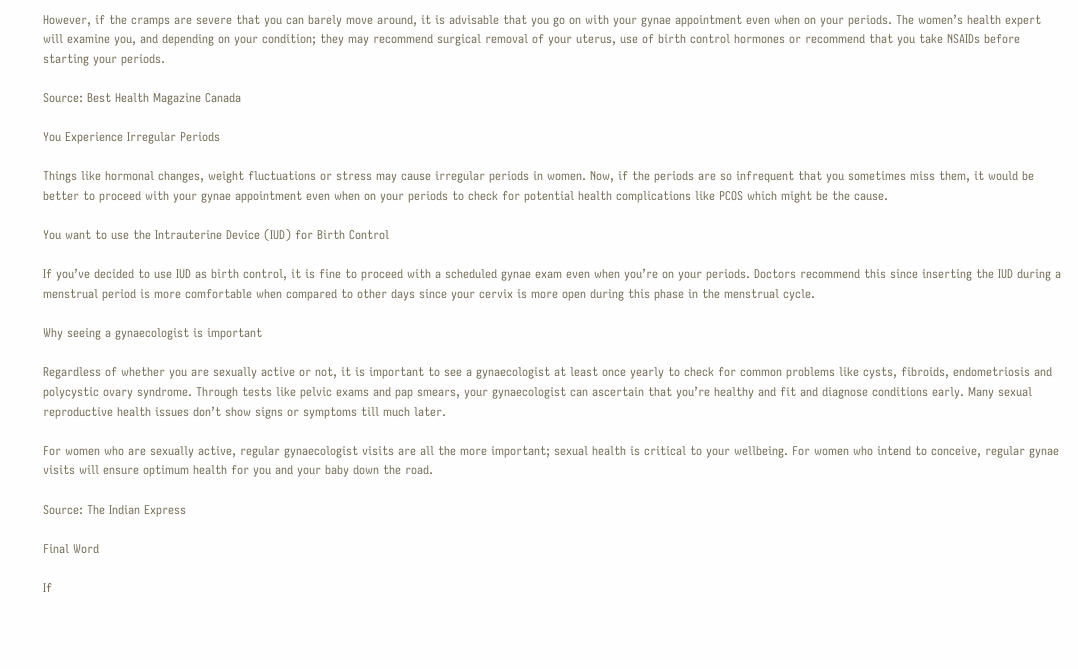However, if the cramps are severe that you can barely move around, it is advisable that you go on with your gynae appointment even when on your periods. The women’s health expert will examine you, and depending on your condition; they may recommend surgical removal of your uterus, use of birth control hormones or recommend that you take NSAIDs before starting your periods.

Source: Best Health Magazine Canada

You Experience Irregular Periods

Things like hormonal changes, weight fluctuations or stress may cause irregular periods in women. Now, if the periods are so infrequent that you sometimes miss them, it would be better to proceed with your gynae appointment even when on your periods to check for potential health complications like PCOS which might be the cause.

You want to use the Intrauterine Device (IUD) for Birth Control

If you’ve decided to use IUD as birth control, it is fine to proceed with a scheduled gynae exam even when you’re on your periods. Doctors recommend this since inserting the IUD during a menstrual period is more comfortable when compared to other days since your cervix is more open during this phase in the menstrual cycle.

Why seeing a gynaecologist is important

Regardless of whether you are sexually active or not, it is important to see a gynaecologist at least once yearly to check for common problems like cysts, fibroids, endometriosis and polycystic ovary syndrome. Through tests like pelvic exams and pap smears, your gynaecologist can ascertain that you’re healthy and fit and diagnose conditions early. Many sexual reproductive health issues don’t show signs or symptoms till much later.

For women who are sexually active, regular gynaecologist visits are all the more important; sexual health is critical to your wellbeing. For women who intend to conceive, regular gynae visits will ensure optimum health for you and your baby down the road.

Source: The Indian Express

Final Word

If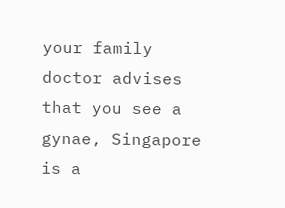your family doctor advises that you see a gynae, Singapore is a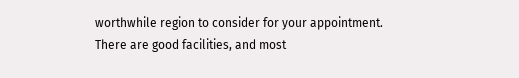worthwhile region to consider for your appointment. There are good facilities, and most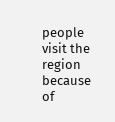people visit the region because of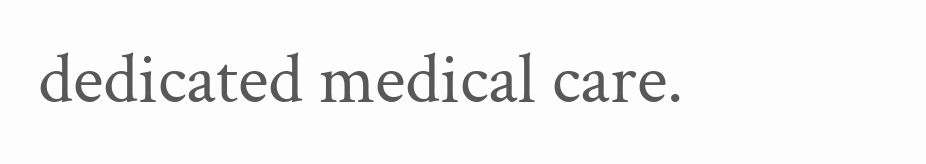dedicated medical care.